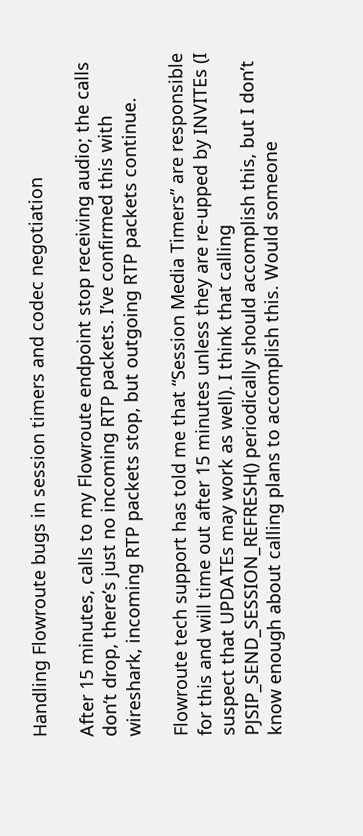Handling Flowroute bugs in session timers and codec negotiation

After 15 minutes, calls to my Flowroute endpoint stop receiving audio; the calls don’t drop, there’s just no incoming RTP packets. I’ve confirmed this with wireshark, incoming RTP packets stop, but outgoing RTP packets continue.

Flowroute tech support has told me that “Session Media Timers” are responsible for this and will time out after 15 minutes unless they are re-upped by INVITEs (I suspect that UPDATEs may work as well). I think that calling PJSIP_SEND_SESSION_REFRESH() periodically should accomplish this, but I don’t know enough about calling plans to accomplish this. Would someone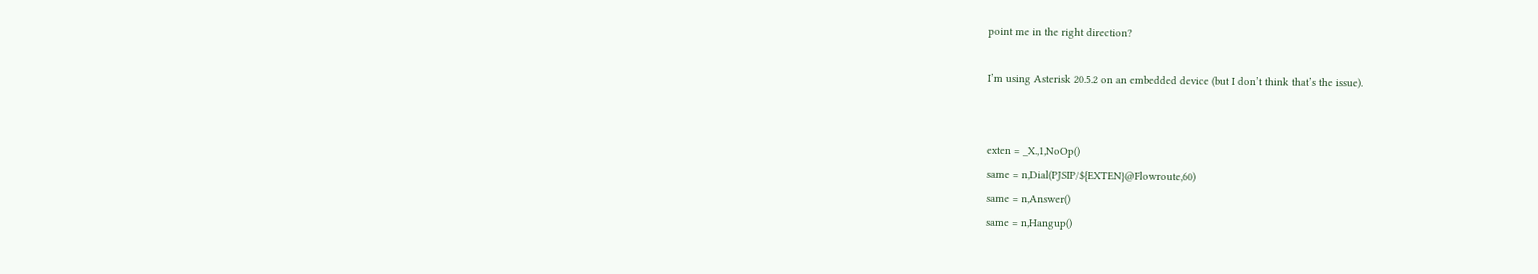point me in the right direction?

I’m using Asterisk 20.5.2 on an embedded device (but I don’t think that’s the issue).


exten = _X.,1,NoOp()
same = n,Dial(PJSIP/${EXTEN}@Flowroute,60)
same = n,Answer()
same = n,Hangup()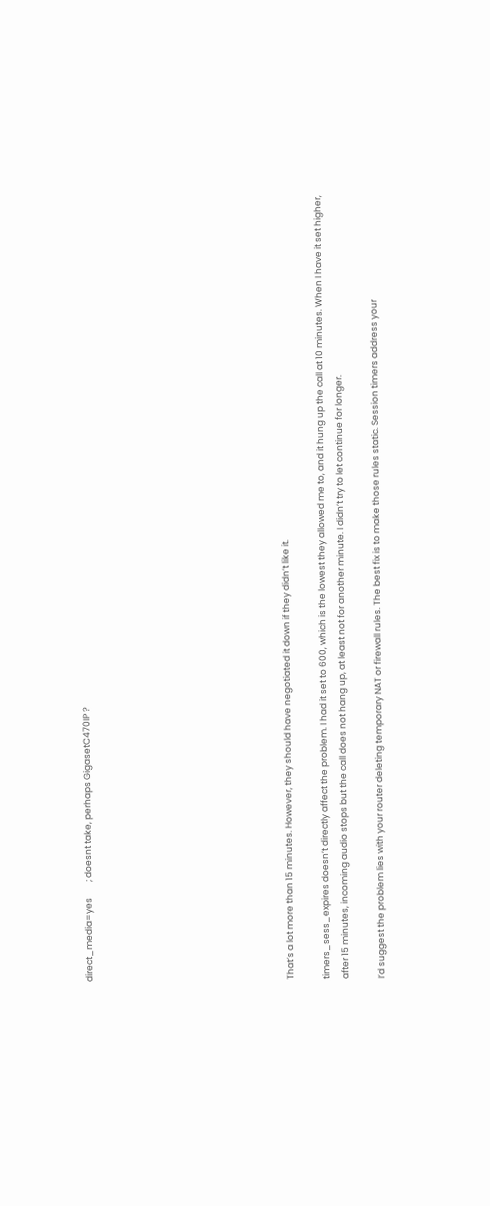direct_media=yes        ; doesnt take, perhaps GigasetC470IP ?










That’s a lot more than 15 minutes. However, they should have negotiated it down if they didn’t like it.

timers_sess_expires doesn’t directly affect the problem. I had it set to 600, which is the lowest they allowed me to, and it hung up the call at 10 minutes. When I have it set higher, after 15 minutes, incoming audio stops but the call does not hang up, at least not for another minute. I didn’t try to let continue for longer.

I’d suggest the problem lies with your router deleting temporary NAT or firewall rules. The best fix is to make those rules static. Session timers address your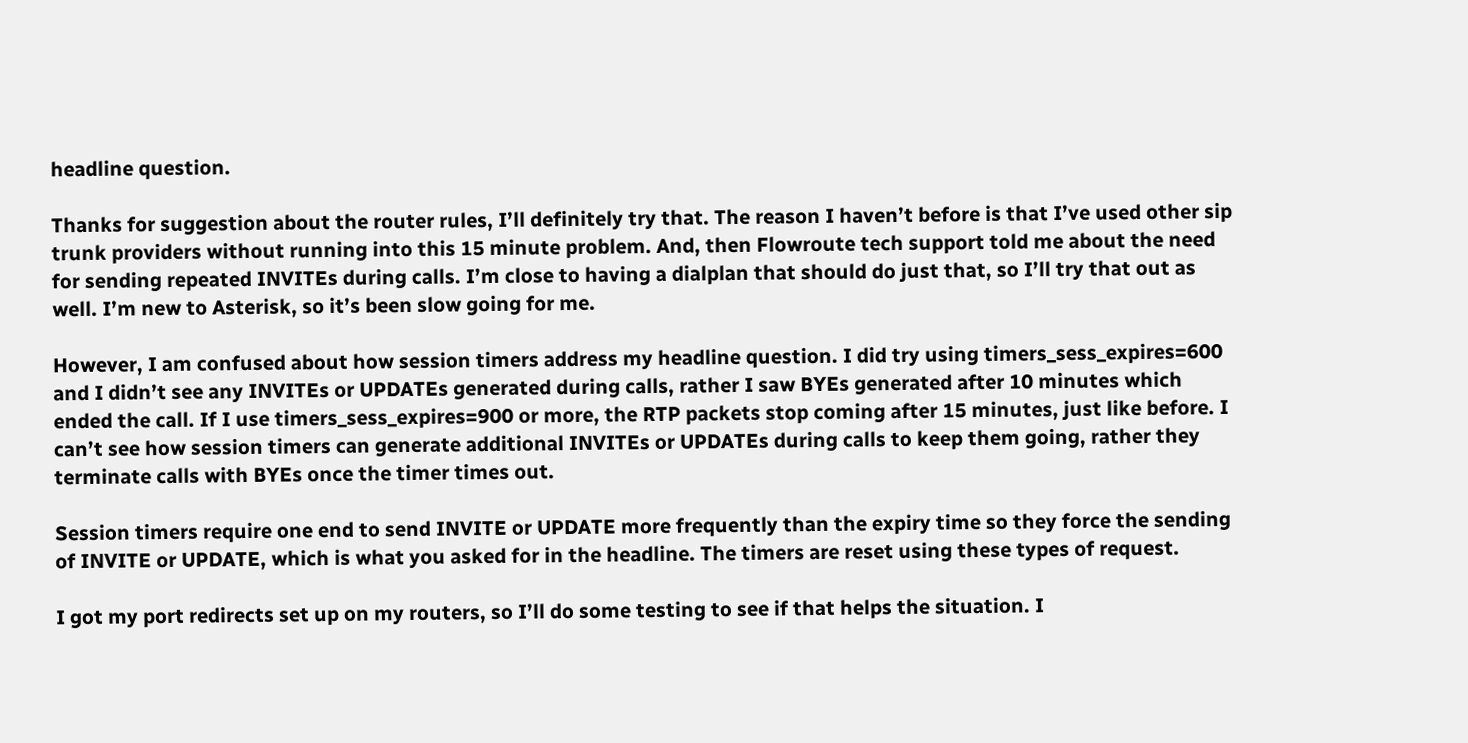headline question.

Thanks for suggestion about the router rules, I’ll definitely try that. The reason I haven’t before is that I’ve used other sip trunk providers without running into this 15 minute problem. And, then Flowroute tech support told me about the need for sending repeated INVITEs during calls. I’m close to having a dialplan that should do just that, so I’ll try that out as well. I’m new to Asterisk, so it’s been slow going for me.

However, I am confused about how session timers address my headline question. I did try using timers_sess_expires=600 and I didn’t see any INVITEs or UPDATEs generated during calls, rather I saw BYEs generated after 10 minutes which ended the call. If I use timers_sess_expires=900 or more, the RTP packets stop coming after 15 minutes, just like before. I can’t see how session timers can generate additional INVITEs or UPDATEs during calls to keep them going, rather they terminate calls with BYEs once the timer times out.

Session timers require one end to send INVITE or UPDATE more frequently than the expiry time so they force the sending of INVITE or UPDATE, which is what you asked for in the headline. The timers are reset using these types of request.

I got my port redirects set up on my routers, so I’ll do some testing to see if that helps the situation. I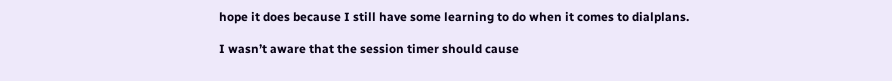hope it does because I still have some learning to do when it comes to dialplans.

I wasn’t aware that the session timer should cause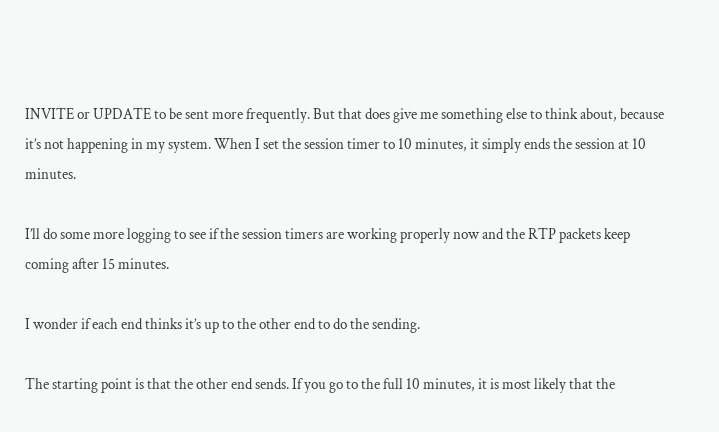INVITE or UPDATE to be sent more frequently. But that does give me something else to think about, because it’s not happening in my system. When I set the session timer to 10 minutes, it simply ends the session at 10 minutes.

I’ll do some more logging to see if the session timers are working properly now and the RTP packets keep coming after 15 minutes.

I wonder if each end thinks it’s up to the other end to do the sending.

The starting point is that the other end sends. If you go to the full 10 minutes, it is most likely that the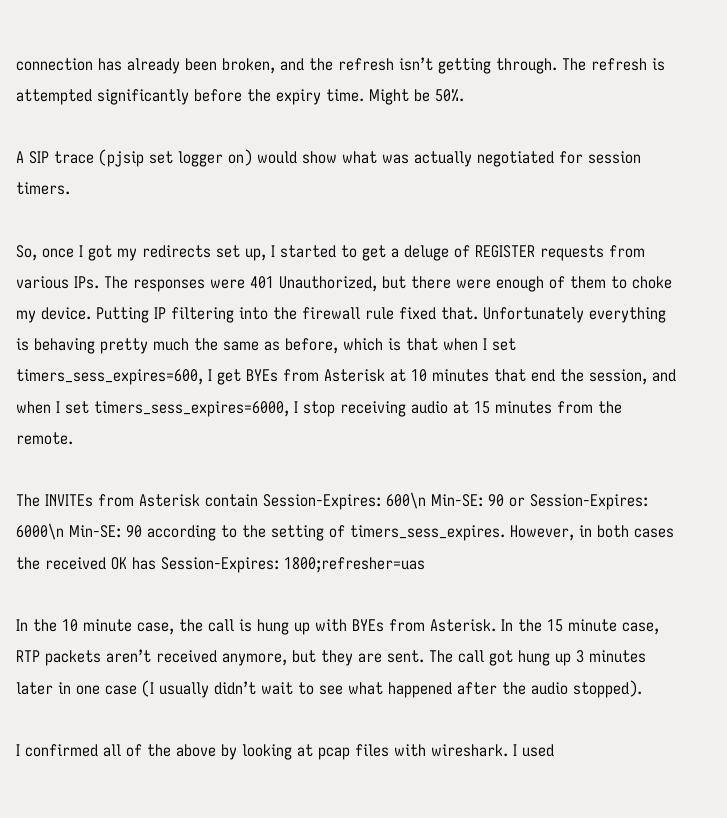connection has already been broken, and the refresh isn’t getting through. The refresh is attempted significantly before the expiry time. Might be 50%.

A SIP trace (pjsip set logger on) would show what was actually negotiated for session timers.

So, once I got my redirects set up, I started to get a deluge of REGISTER requests from various IPs. The responses were 401 Unauthorized, but there were enough of them to choke my device. Putting IP filtering into the firewall rule fixed that. Unfortunately everything is behaving pretty much the same as before, which is that when I set timers_sess_expires=600, I get BYEs from Asterisk at 10 minutes that end the session, and when I set timers_sess_expires=6000, I stop receiving audio at 15 minutes from the remote.

The INVITEs from Asterisk contain Session-Expires: 600\n Min-SE: 90 or Session-Expires: 6000\n Min-SE: 90 according to the setting of timers_sess_expires. However, in both cases the received OK has Session-Expires: 1800;refresher=uas

In the 10 minute case, the call is hung up with BYEs from Asterisk. In the 15 minute case, RTP packets aren’t received anymore, but they are sent. The call got hung up 3 minutes later in one case (I usually didn’t wait to see what happened after the audio stopped).

I confirmed all of the above by looking at pcap files with wireshark. I used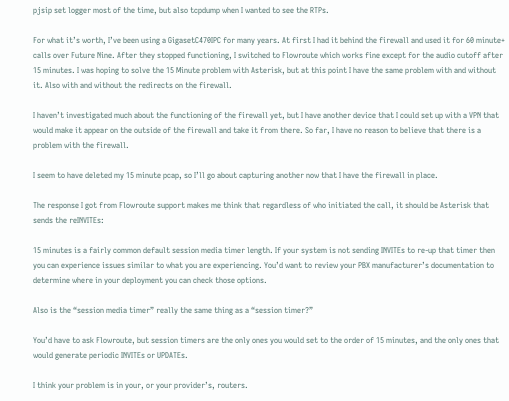pjsip set logger most of the time, but also tcpdump when I wanted to see the RTPs.

For what it’s worth, I’ve been using a GigasetC470IPC for many years. At first I had it behind the firewall and used it for 60 minute+ calls over Future Nine. After they stopped functioning, I switched to Flowroute which works fine except for the audio cutoff after 15 minutes. I was hoping to solve the 15 Minute problem with Asterisk, but at this point I have the same problem with and without it. Also with and without the redirects on the firewall.

I haven’t investigated much about the functioning of the firewall yet, but I have another device that I could set up with a VPN that would make it appear on the outside of the firewall and take it from there. So far, I have no reason to believe that there is a problem with the firewall.

I seem to have deleted my 15 minute pcap, so I’ll go about capturing another now that I have the firewall in place.

The response I got from Flowroute support makes me think that regardless of who initiated the call, it should be Asterisk that sends the reINVITEs:

15 minutes is a fairly common default session media timer length. If your system is not sending INVITEs to re-up that timer then you can experience issues similar to what you are experiencing. You’d want to review your PBX manufacturer’s documentation to determine where in your deployment you can check those options.

Also is the “session media timer” really the same thing as a “session timer?”

You’d have to ask Flowroute, but session timers are the only ones you would set to the order of 15 minutes, and the only ones that would generate periodic INVITEs or UPDATEs.

I think your problem is in your, or your provider’s, routers.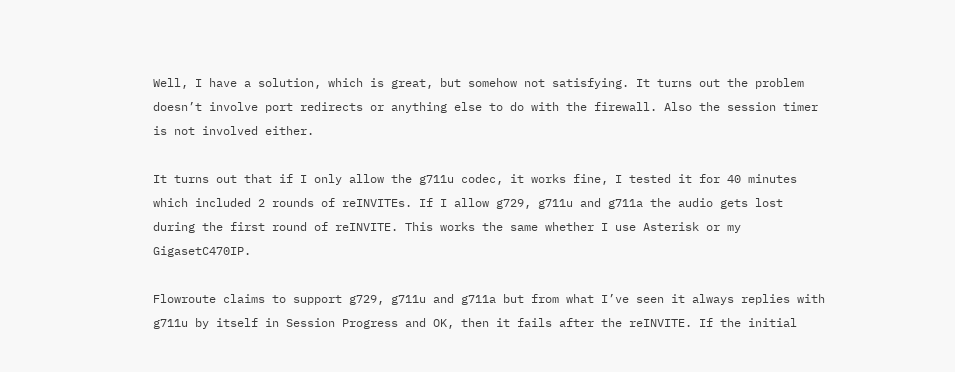Well, I have a solution, which is great, but somehow not satisfying. It turns out the problem doesn’t involve port redirects or anything else to do with the firewall. Also the session timer is not involved either.

It turns out that if I only allow the g711u codec, it works fine, I tested it for 40 minutes which included 2 rounds of reINVITEs. If I allow g729, g711u and g711a the audio gets lost during the first round of reINVITE. This works the same whether I use Asterisk or my GigasetC470IP.

Flowroute claims to support g729, g711u and g711a but from what I’ve seen it always replies with g711u by itself in Session Progress and OK, then it fails after the reINVITE. If the initial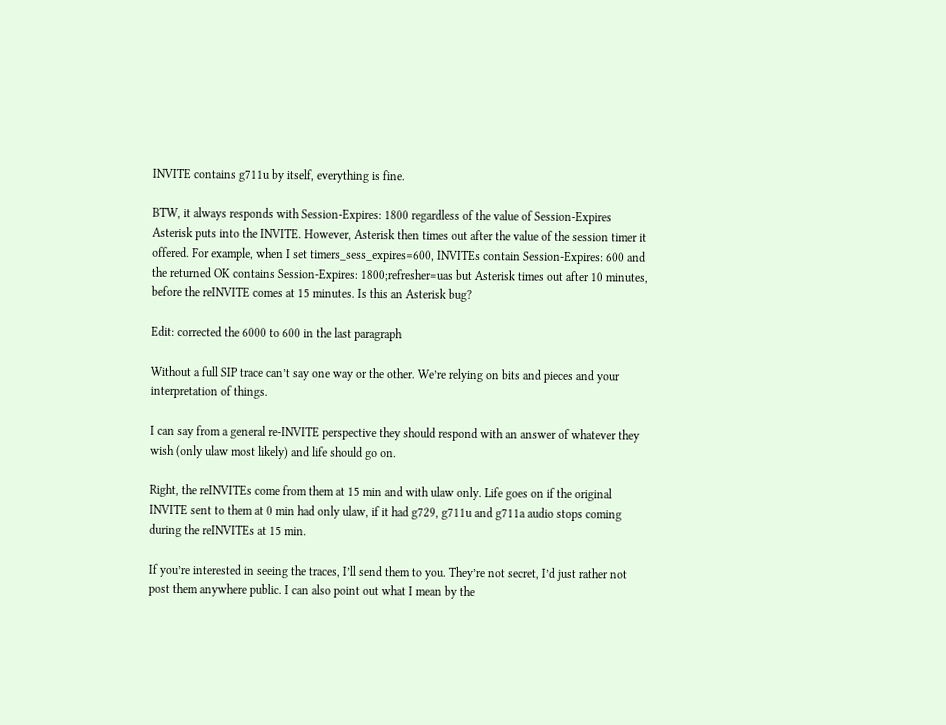INVITE contains g711u by itself, everything is fine.

BTW, it always responds with Session-Expires: 1800 regardless of the value of Session-Expires Asterisk puts into the INVITE. However, Asterisk then times out after the value of the session timer it offered. For example, when I set timers_sess_expires=600, INVITEs contain Session-Expires: 600 and the returned OK contains Session-Expires: 1800;refresher=uas but Asterisk times out after 10 minutes, before the reINVITE comes at 15 minutes. Is this an Asterisk bug?

Edit: corrected the 6000 to 600 in the last paragraph

Without a full SIP trace can’t say one way or the other. We’re relying on bits and pieces and your interpretation of things.

I can say from a general re-INVITE perspective they should respond with an answer of whatever they wish (only ulaw most likely) and life should go on.

Right, the reINVITEs come from them at 15 min and with ulaw only. Life goes on if the original INVITE sent to them at 0 min had only ulaw, if it had g729, g711u and g711a audio stops coming during the reINVITEs at 15 min.

If you’re interested in seeing the traces, I’ll send them to you. They’re not secret, I’d just rather not post them anywhere public. I can also point out what I mean by the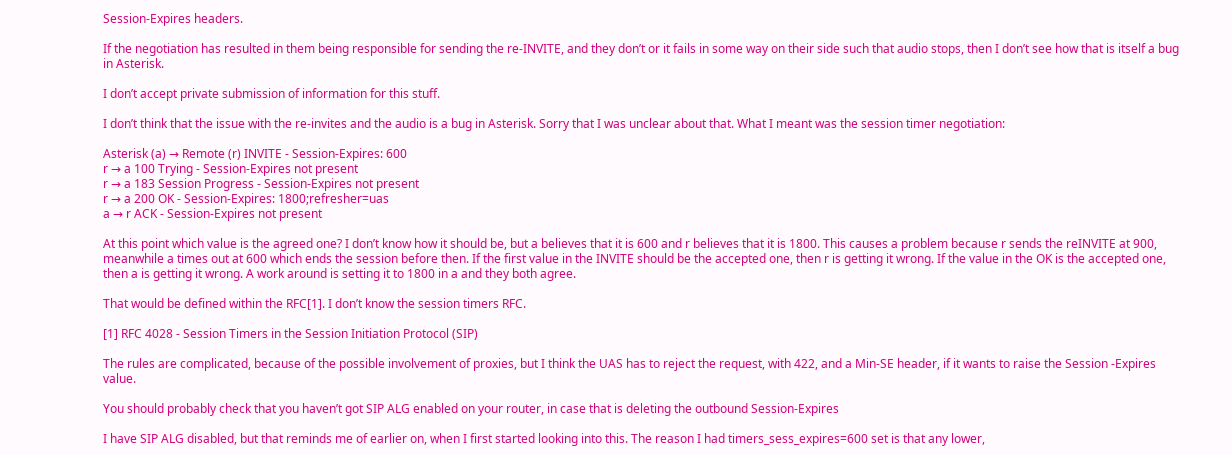Session-Expires headers.

If the negotiation has resulted in them being responsible for sending the re-INVITE, and they don’t or it fails in some way on their side such that audio stops, then I don’t see how that is itself a bug in Asterisk.

I don’t accept private submission of information for this stuff.

I don’t think that the issue with the re-invites and the audio is a bug in Asterisk. Sorry that I was unclear about that. What I meant was the session timer negotiation:

Asterisk (a) → Remote (r) INVITE - Session-Expires: 600
r → a 100 Trying - Session-Expires not present
r → a 183 Session Progress - Session-Expires not present
r → a 200 OK - Session-Expires: 1800;refresher=uas
a → r ACK - Session-Expires not present

At this point which value is the agreed one? I don’t know how it should be, but a believes that it is 600 and r believes that it is 1800. This causes a problem because r sends the reINVITE at 900, meanwhile a times out at 600 which ends the session before then. If the first value in the INVITE should be the accepted one, then r is getting it wrong. If the value in the OK is the accepted one, then a is getting it wrong. A work around is setting it to 1800 in a and they both agree.

That would be defined within the RFC[1]. I don’t know the session timers RFC.

[1] RFC 4028 - Session Timers in the Session Initiation Protocol (SIP)

The rules are complicated, because of the possible involvement of proxies, but I think the UAS has to reject the request, with 422, and a Min-SE header, if it wants to raise the Session -Expires value.

You should probably check that you haven’t got SIP ALG enabled on your router, in case that is deleting the outbound Session-Expires

I have SIP ALG disabled, but that reminds me of earlier on, when I first started looking into this. The reason I had timers_sess_expires=600 set is that any lower,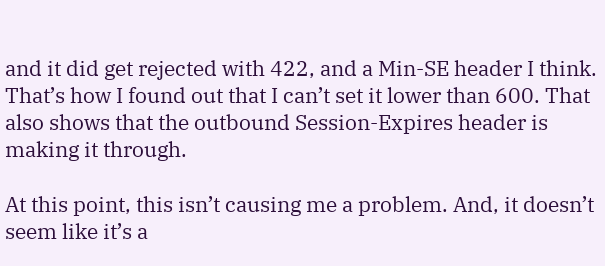and it did get rejected with 422, and a Min-SE header I think. That’s how I found out that I can’t set it lower than 600. That also shows that the outbound Session-Expires header is making it through.

At this point, this isn’t causing me a problem. And, it doesn’t seem like it’s a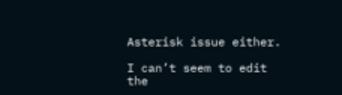Asterisk issue either.

I can’t seem to edit the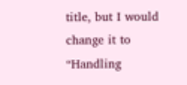title, but I would change it to “Handling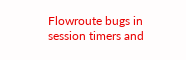Flowroute bugs in session timers and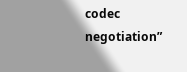codec negotiation”